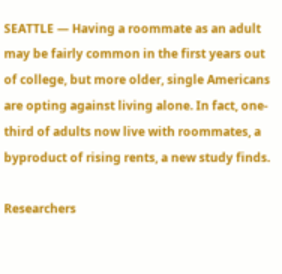SEATTLE — Having a roommate as an adult may be fairly common in the first years out of college, but more older, single Americans are opting against living alone. In fact, one-third of adults now live with roommates, a byproduct of rising rents, a new study finds.

Researchers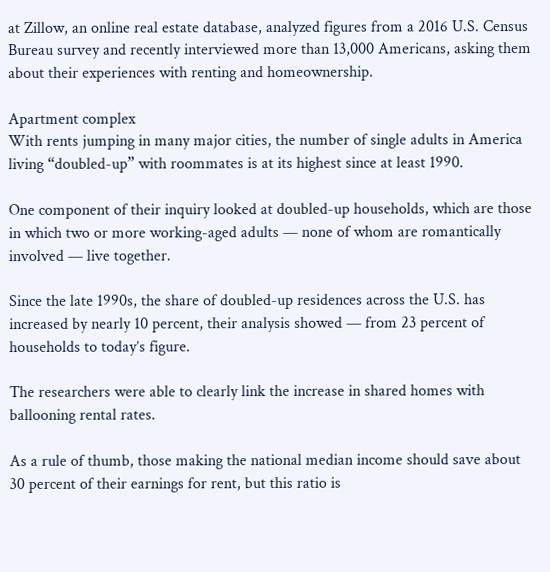at Zillow, an online real estate database, analyzed figures from a 2016 U.S. Census Bureau survey and recently interviewed more than 13,000 Americans, asking them about their experiences with renting and homeownership.

Apartment complex
With rents jumping in many major cities, the number of single adults in America living “doubled-up” with roommates is at its highest since at least 1990.

One component of their inquiry looked at doubled-up households, which are those in which two or more working-aged adults — none of whom are romantically involved — live together.

Since the late 1990s, the share of doubled-up residences across the U.S. has increased by nearly 10 percent, their analysis showed — from 23 percent of households to today’s figure.

The researchers were able to clearly link the increase in shared homes with ballooning rental rates.

As a rule of thumb, those making the national median income should save about 30 percent of their earnings for rent, but this ratio is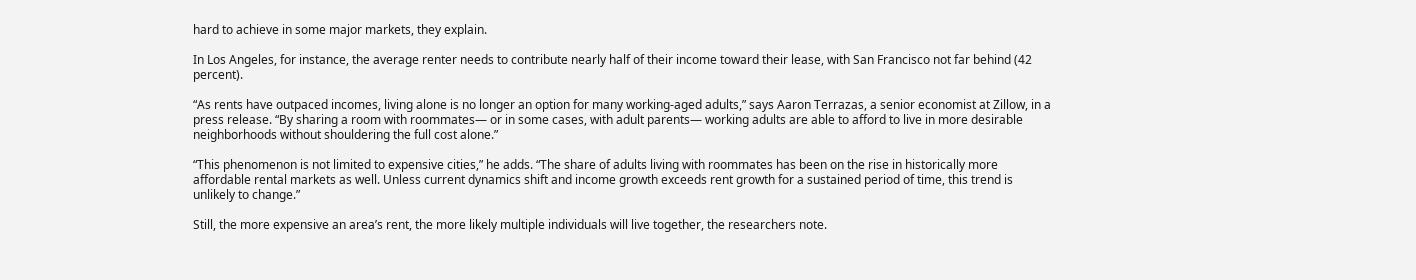hard to achieve in some major markets, they explain.

In Los Angeles, for instance, the average renter needs to contribute nearly half of their income toward their lease, with San Francisco not far behind (42 percent).

“As rents have outpaced incomes, living alone is no longer an option for many working-aged adults,” says Aaron Terrazas, a senior economist at Zillow, in a press release. “By sharing a room with roommates— or in some cases, with adult parents— working adults are able to afford to live in more desirable neighborhoods without shouldering the full cost alone.”

“This phenomenon is not limited to expensive cities,” he adds. “The share of adults living with roommates has been on the rise in historically more affordable rental markets as well. Unless current dynamics shift and income growth exceeds rent growth for a sustained period of time, this trend is unlikely to change.”

Still, the more expensive an area’s rent, the more likely multiple individuals will live together, the researchers note.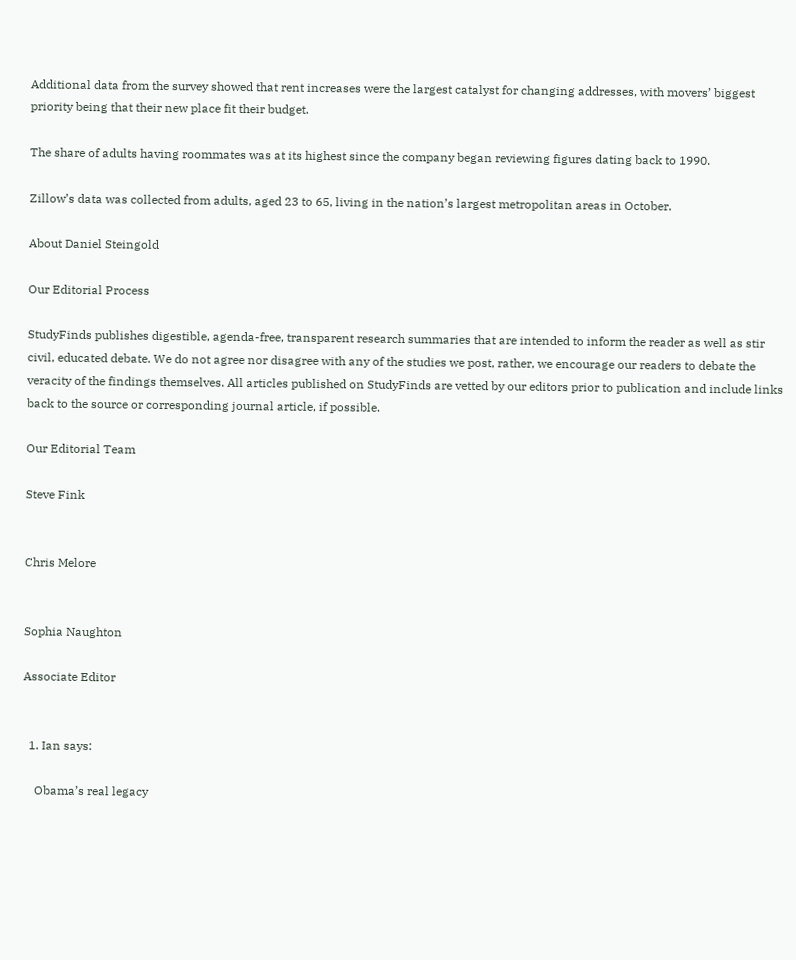Additional data from the survey showed that rent increases were the largest catalyst for changing addresses, with movers’ biggest priority being that their new place fit their budget.

The share of adults having roommates was at its highest since the company began reviewing figures dating back to 1990.

Zillow’s data was collected from adults, aged 23 to 65, living in the nation’s largest metropolitan areas in October.

About Daniel Steingold

Our Editorial Process

StudyFinds publishes digestible, agenda-free, transparent research summaries that are intended to inform the reader as well as stir civil, educated debate. We do not agree nor disagree with any of the studies we post, rather, we encourage our readers to debate the veracity of the findings themselves. All articles published on StudyFinds are vetted by our editors prior to publication and include links back to the source or corresponding journal article, if possible.

Our Editorial Team

Steve Fink


Chris Melore


Sophia Naughton

Associate Editor


  1. Ian says:

    Obama’s real legacy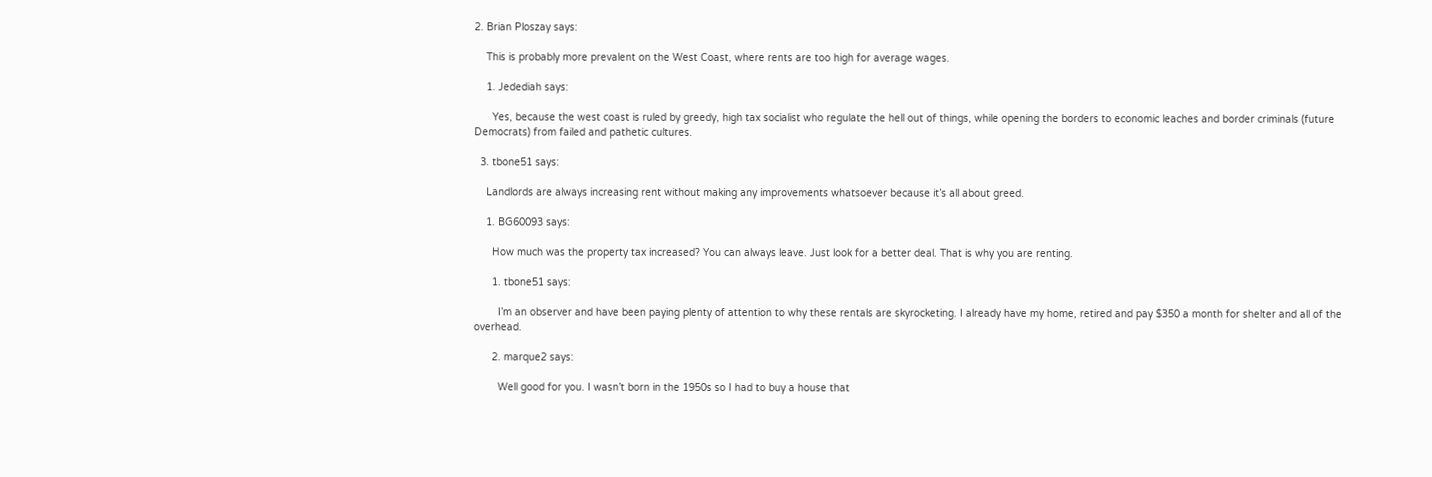2. Brian Ploszay says:

    This is probably more prevalent on the West Coast, where rents are too high for average wages.

    1. Jedediah says:

      Yes, because the west coast is ruled by greedy, high tax socialist who regulate the hell out of things, while opening the borders to economic leaches and border criminals (future Democrats) from failed and pathetic cultures.

  3. tbone51 says:

    Landlords are always increasing rent without making any improvements whatsoever because it’s all about greed.

    1. BG60093 says:

      How much was the property tax increased? You can always leave. Just look for a better deal. That is why you are renting.

      1. tbone51 says:

        I’m an observer and have been paying plenty of attention to why these rentals are skyrocketing. I already have my home, retired and pay $350 a month for shelter and all of the overhead.

      2. marque2 says:

        Well good for you. I wasn’t born in the 1950s so I had to buy a house that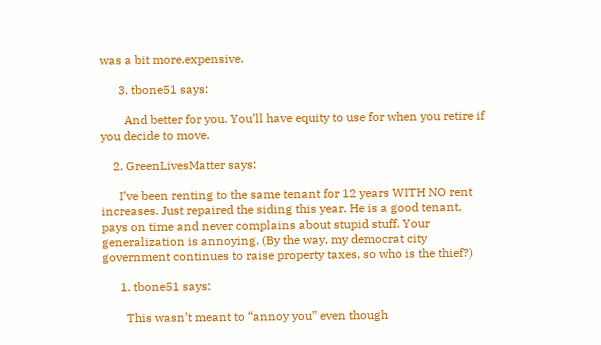was a bit more.expensive.

      3. tbone51 says:

        And better for you. You’ll have equity to use for when you retire if you decide to move.

    2. GreenLivesMatter says:

      I’ve been renting to the same tenant for 12 years WITH NO rent increases. Just repaired the siding this year. He is a good tenant, pays on time and never complains about stupid stuff. Your generalization is annoying. (By the way, my democrat city government continues to raise property taxes, so who is the thief?)

      1. tbone51 says:

        This wasn’t meant to “annoy you” even though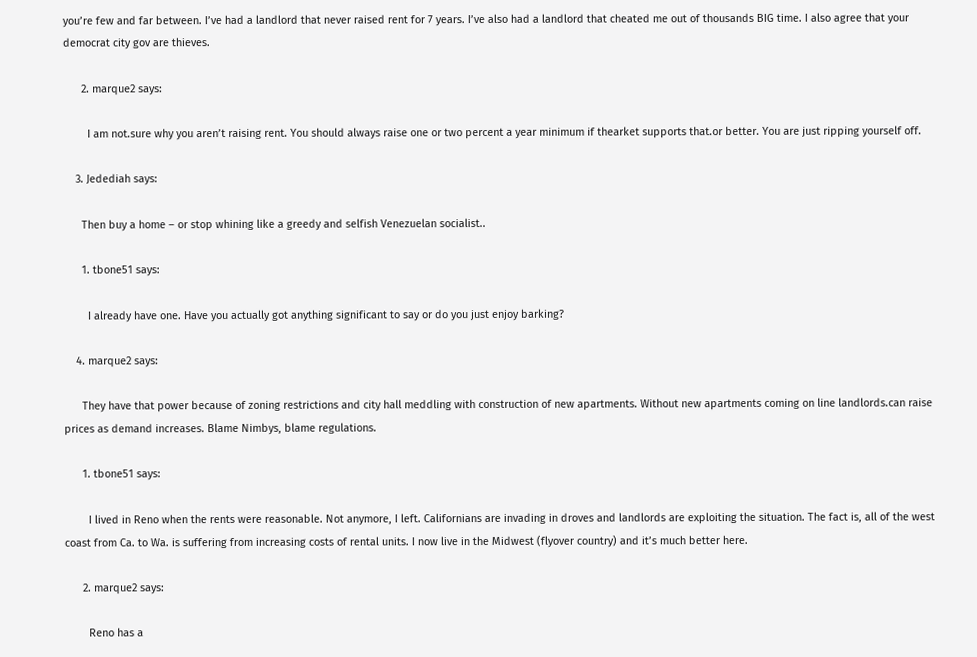you’re few and far between. I’ve had a landlord that never raised rent for 7 years. I’ve also had a landlord that cheated me out of thousands BIG time. I also agree that your democrat city gov are thieves.

      2. marque2 says:

        I am not.sure why you aren’t raising rent. You should always raise one or two percent a year minimum if thearket supports that.or better. You are just ripping yourself off.

    3. Jedediah says:

      Then buy a home – or stop whining like a greedy and selfish Venezuelan socialist..

      1. tbone51 says:

        I already have one. Have you actually got anything significant to say or do you just enjoy barking?

    4. marque2 says:

      They have that power because of zoning restrictions and city hall meddling with construction of new apartments. Without new apartments coming on line landlords.can raise prices as demand increases. Blame Nimbys, blame regulations.

      1. tbone51 says:

        I lived in Reno when the rents were reasonable. Not anymore, I left. Californians are invading in droves and landlords are exploiting the situation. The fact is, all of the west coast from Ca. to Wa. is suffering from increasing costs of rental units. I now live in the Midwest (flyover country) and it’s much better here.

      2. marque2 says:

        Reno has a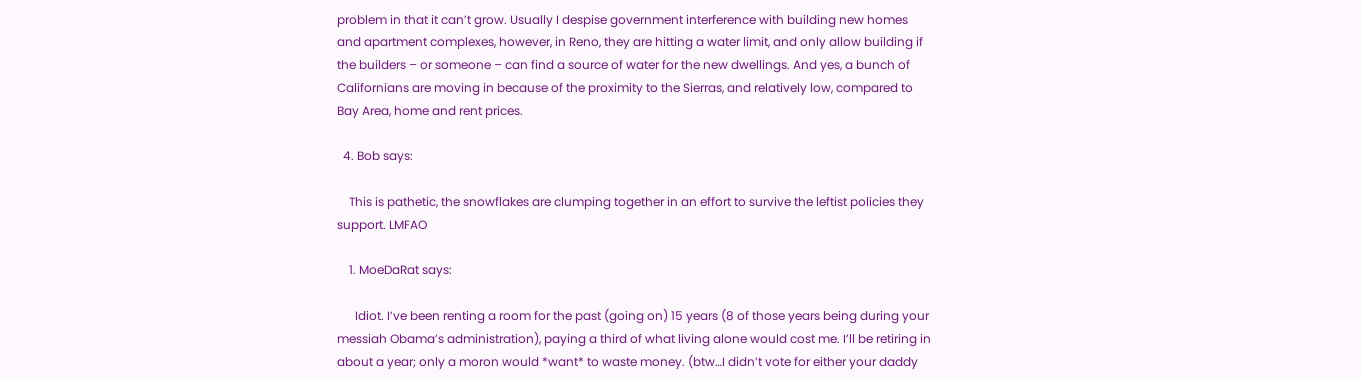problem in that it can’t grow. Usually I despise government interference with building new homes and apartment complexes, however, in Reno, they are hitting a water limit, and only allow building if the builders – or someone – can find a source of water for the new dwellings. And yes, a bunch of Californians are moving in because of the proximity to the Sierras, and relatively low, compared to Bay Area, home and rent prices.

  4. Bob says:

    This is pathetic, the snowflakes are clumping together in an effort to survive the leftist policies they support. LMFAO

    1. MoeDaRat says:

      Idiot. I’ve been renting a room for the past (going on) 15 years (8 of those years being during your messiah Obama’s administration), paying a third of what living alone would cost me. I’ll be retiring in about a year; only a moron would *want* to waste money. (btw…I didn’t vote for either your daddy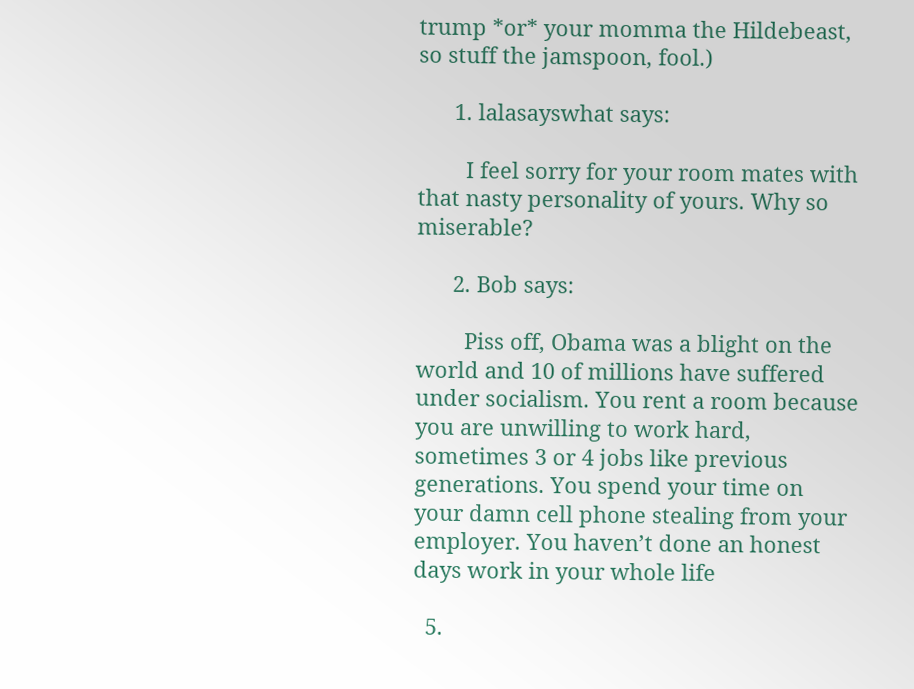trump *or* your momma the Hildebeast, so stuff the jamspoon, fool.)

      1. lalasayswhat says:

        I feel sorry for your room mates with that nasty personality of yours. Why so miserable?

      2. Bob says:

        Piss off, Obama was a blight on the world and 10 of millions have suffered under socialism. You rent a room because you are unwilling to work hard, sometimes 3 or 4 jobs like previous generations. You spend your time on your damn cell phone stealing from your employer. You haven’t done an honest days work in your whole life

  5.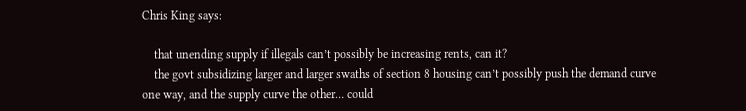Chris King says:

    that unending supply if illegals can’t possibly be increasing rents, can it?
    the govt subsidizing larger and larger swaths of section 8 housing can’t possibly push the demand curve one way, and the supply curve the other… could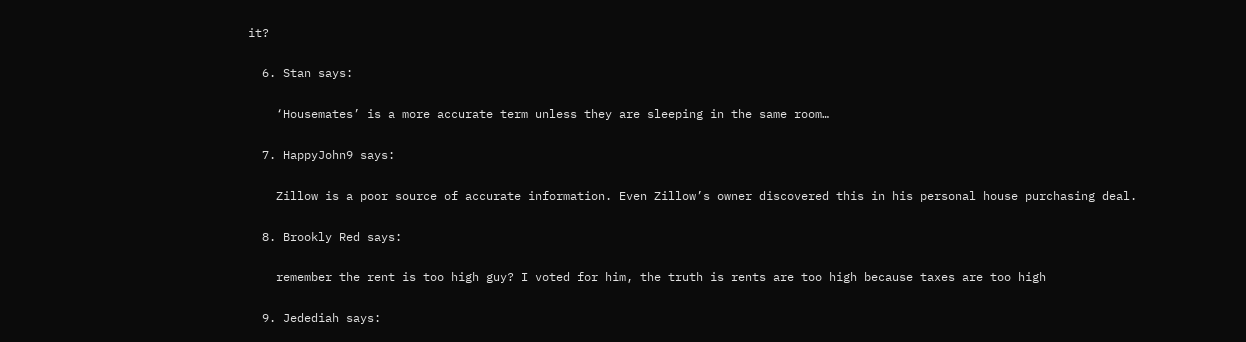it?

  6. Stan says:

    ‘Housemates’ is a more accurate term unless they are sleeping in the same room…

  7. HappyJohn9 says:

    Zillow is a poor source of accurate information. Even Zillow’s owner discovered this in his personal house purchasing deal.

  8. Brookly Red says:

    remember the rent is too high guy? I voted for him, the truth is rents are too high because taxes are too high

  9. Jedediah says: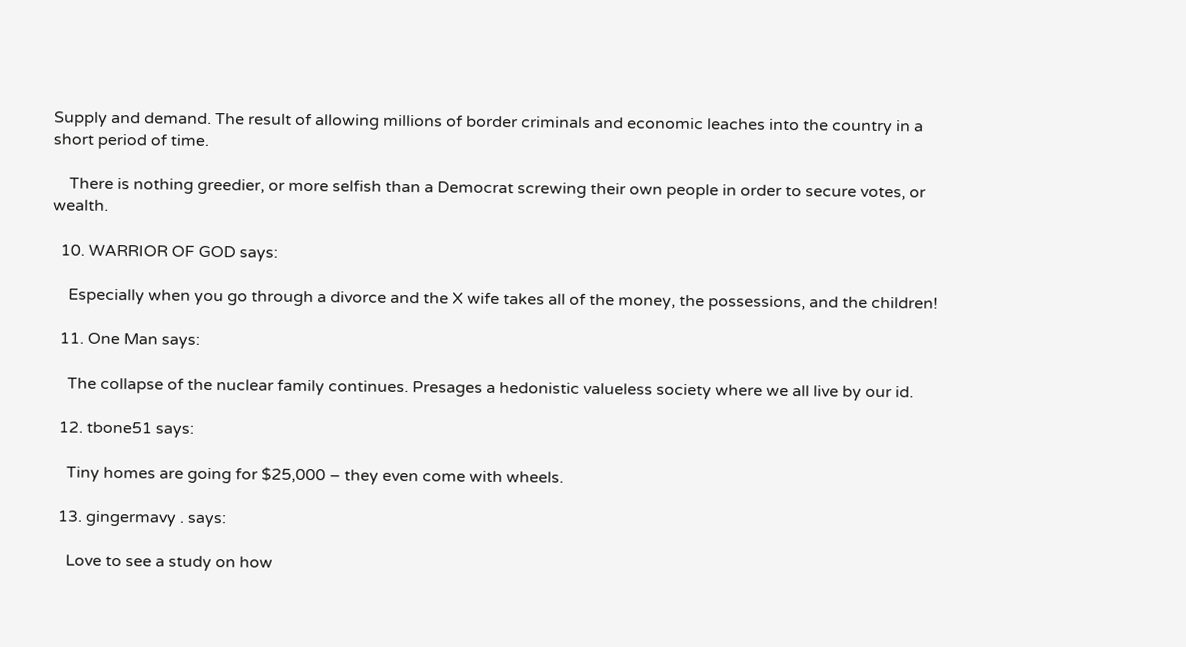Supply and demand. The result of allowing millions of border criminals and economic leaches into the country in a short period of time.

    There is nothing greedier, or more selfish than a Democrat screwing their own people in order to secure votes, or wealth.

  10. WARRIOR OF GOD says:

    Especially when you go through a divorce and the X wife takes all of the money, the possessions, and the children!

  11. One Man says:

    The collapse of the nuclear family continues. Presages a hedonistic valueless society where we all live by our id.

  12. tbone51 says:

    Tiny homes are going for $25,000 – they even come with wheels.

  13. gingermavy . says:

    Love to see a study on how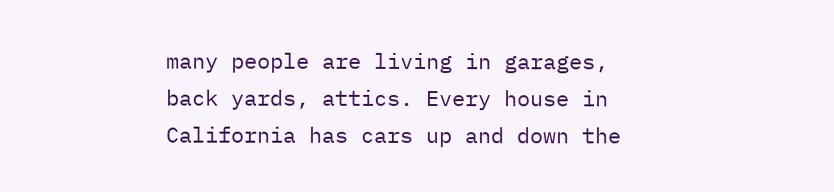many people are living in garages, back yards, attics. Every house in California has cars up and down the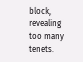block, revealing too many tenets.